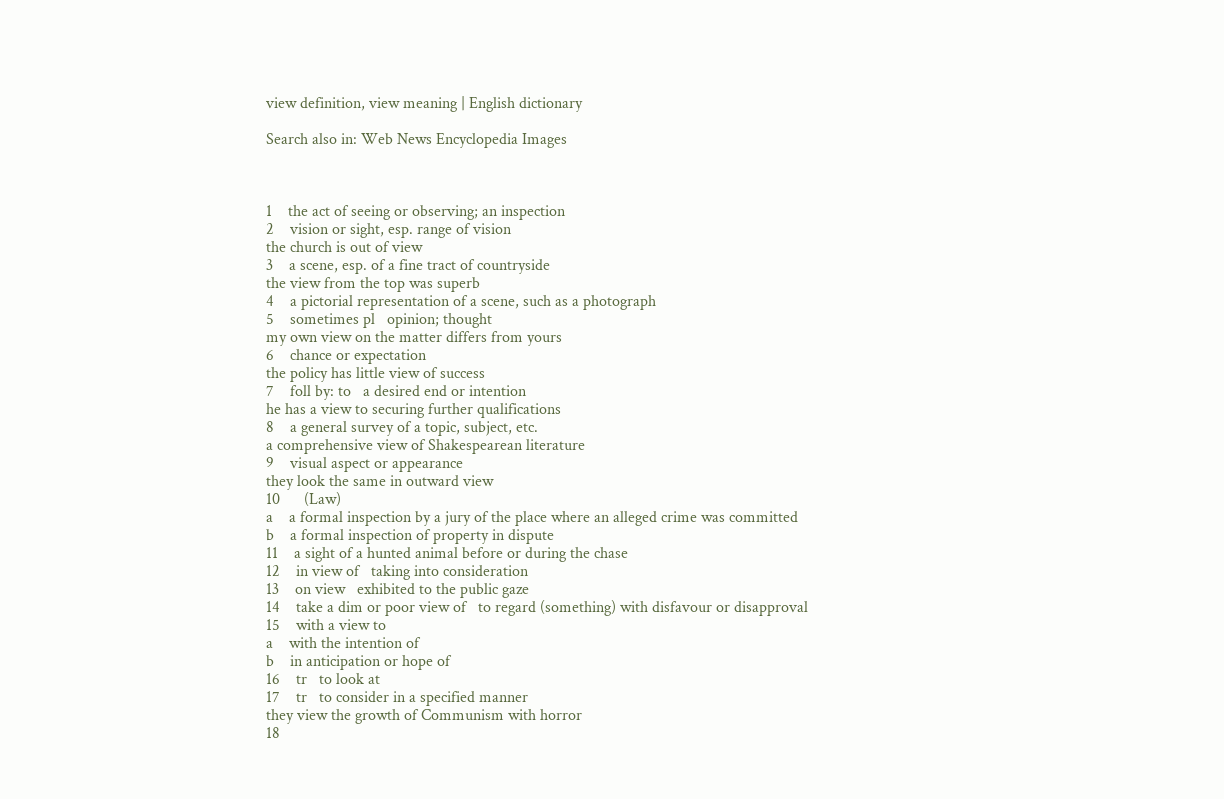view definition, view meaning | English dictionary

Search also in: Web News Encyclopedia Images



1    the act of seeing or observing; an inspection
2    vision or sight, esp. range of vision
the church is out of view
3    a scene, esp. of a fine tract of countryside
the view from the top was superb
4    a pictorial representation of a scene, such as a photograph
5    sometimes pl   opinion; thought
my own view on the matter differs from yours
6    chance or expectation
the policy has little view of success
7    foll by: to   a desired end or intention
he has a view to securing further qualifications
8    a general survey of a topic, subject, etc.
a comprehensive view of Shakespearean literature
9    visual aspect or appearance
they look the same in outward view
10      (Law)
a    a formal inspection by a jury of the place where an alleged crime was committed
b    a formal inspection of property in dispute
11    a sight of a hunted animal before or during the chase
12    in view of   taking into consideration
13    on view   exhibited to the public gaze
14    take a dim or poor view of   to regard (something) with disfavour or disapproval
15    with a view to
a    with the intention of
b    in anticipation or hope of
16    tr   to look at
17    tr   to consider in a specified manner
they view the growth of Communism with horror
18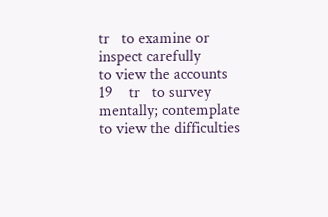tr   to examine or inspect carefully
to view the accounts
19    tr   to survey mentally; contemplate
to view the difficulties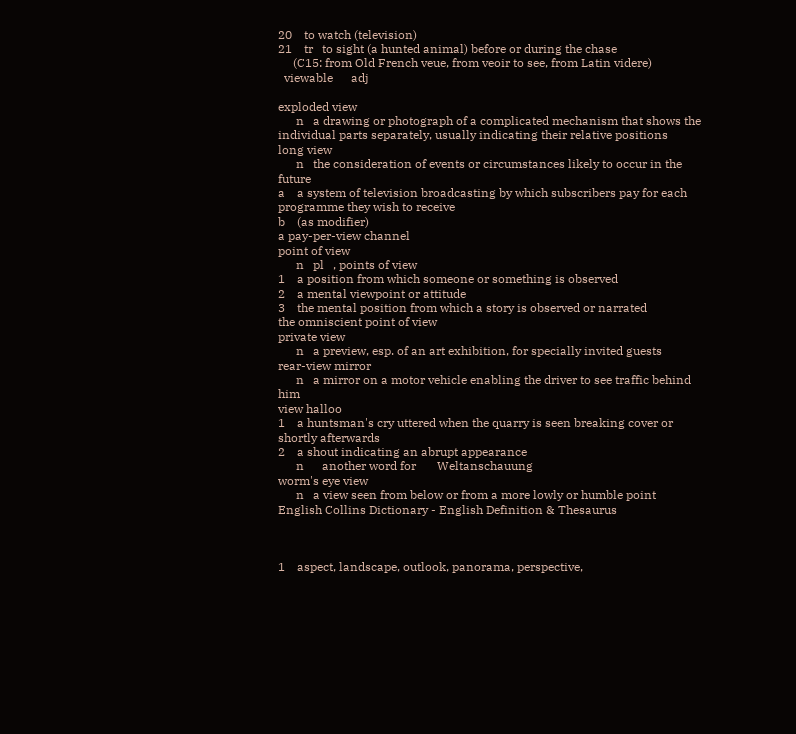20    to watch (television)
21    tr   to sight (a hunted animal) before or during the chase
     (C15: from Old French veue, from veoir to see, from Latin videre)
  viewable      adj

exploded view
      n   a drawing or photograph of a complicated mechanism that shows the individual parts separately, usually indicating their relative positions
long view
      n   the consideration of events or circumstances likely to occur in the future
a    a system of television broadcasting by which subscribers pay for each programme they wish to receive
b    (as modifier)
a pay-per-view channel
point of view
      n   pl   , points of view
1    a position from which someone or something is observed
2    a mental viewpoint or attitude
3    the mental position from which a story is observed or narrated
the omniscient point of view
private view
      n   a preview, esp. of an art exhibition, for specially invited guests
rear-view mirror
      n   a mirror on a motor vehicle enabling the driver to see traffic behind him
view halloo
1    a huntsman's cry uttered when the quarry is seen breaking cover or shortly afterwards
2    a shout indicating an abrupt appearance
      n      another word for       Weltanschauung
worm's eye view
      n   a view seen from below or from a more lowly or humble point
English Collins Dictionary - English Definition & Thesaurus



1    aspect, landscape, outlook, panorama, perspective,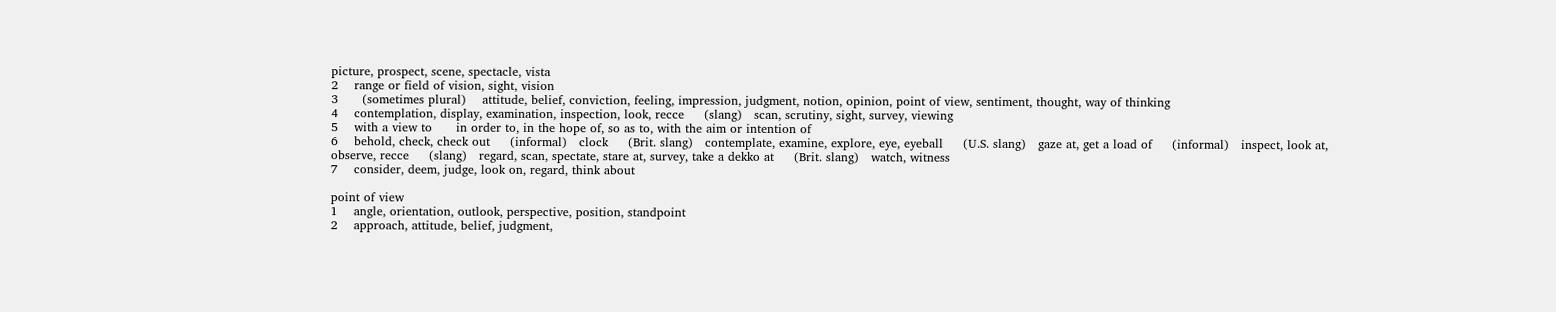picture, prospect, scene, spectacle, vista
2    range or field of vision, sight, vision
3      (sometimes plural)    attitude, belief, conviction, feeling, impression, judgment, notion, opinion, point of view, sentiment, thought, way of thinking
4    contemplation, display, examination, inspection, look, recce     (slang)   scan, scrutiny, sight, survey, viewing
5    with a view to      in order to, in the hope of, so as to, with the aim or intention of
6    behold, check, check out     (informal)   clock     (Brit. slang)   contemplate, examine, explore, eye, eyeball     (U.S. slang)   gaze at, get a load of     (informal)   inspect, look at, observe, recce     (slang)   regard, scan, spectate, stare at, survey, take a dekko at     (Brit. slang)   watch, witness
7    consider, deem, judge, look on, regard, think about

point of view
1    angle, orientation, outlook, perspective, position, standpoint
2    approach, attitude, belief, judgment,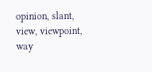opinion, slant, view, viewpoint, way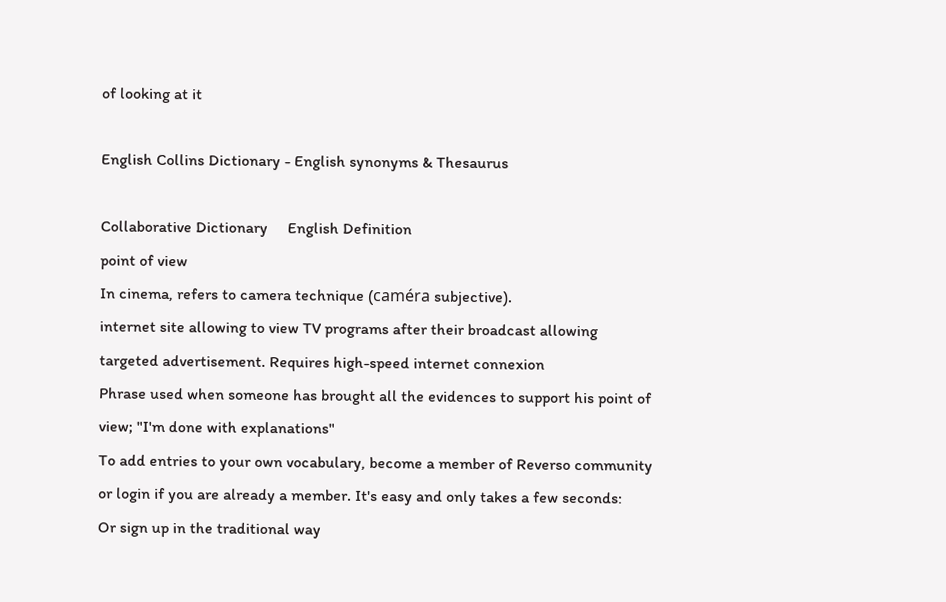of looking at it

English Collins Dictionary - English synonyms & Thesaurus

Collaborative Dictionary     English Definition
point of view
In cinema, refers to camera technique (caméra subjective).
internet site allowing to view TV programs after their broadcast allowing targeted advertisement. Requires high-speed internet connexion
Phrase used when someone has brought all the evidences to support his point of view; "I'm done with explanations"
To add entries to your own vocabulary, become a member of Reverso community or login if you are already a member. It's easy and only takes a few seconds:
Or sign up in the traditional way